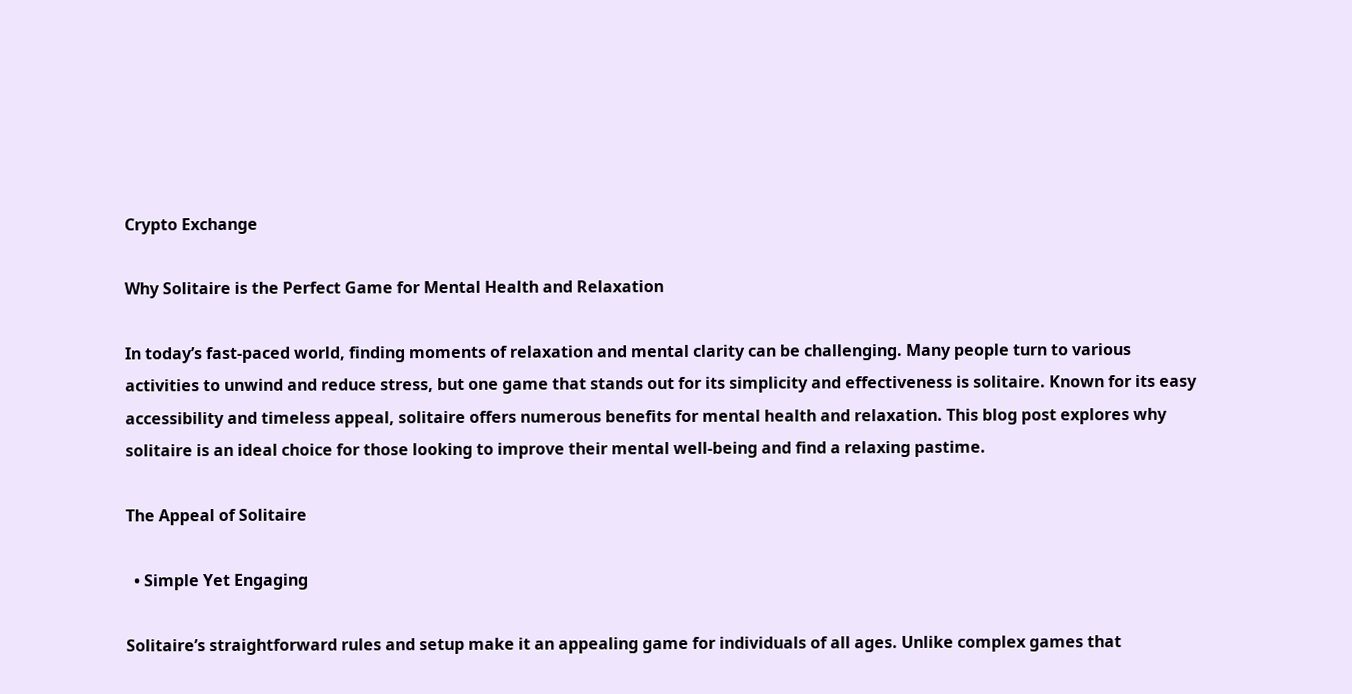Crypto Exchange

Why Solitaire is the Perfect Game for Mental Health and Relaxation

In today’s fast-paced world, finding moments of relaxation and mental clarity can be challenging. Many people turn to various activities to unwind and reduce stress, but one game that stands out for its simplicity and effectiveness is solitaire. Known for its easy accessibility and timeless appeal, solitaire offers numerous benefits for mental health and relaxation. This blog post explores why solitaire is an ideal choice for those looking to improve their mental well-being and find a relaxing pastime.

The Appeal of Solitaire

  • Simple Yet Engaging

Solitaire’s straightforward rules and setup make it an appealing game for individuals of all ages. Unlike complex games that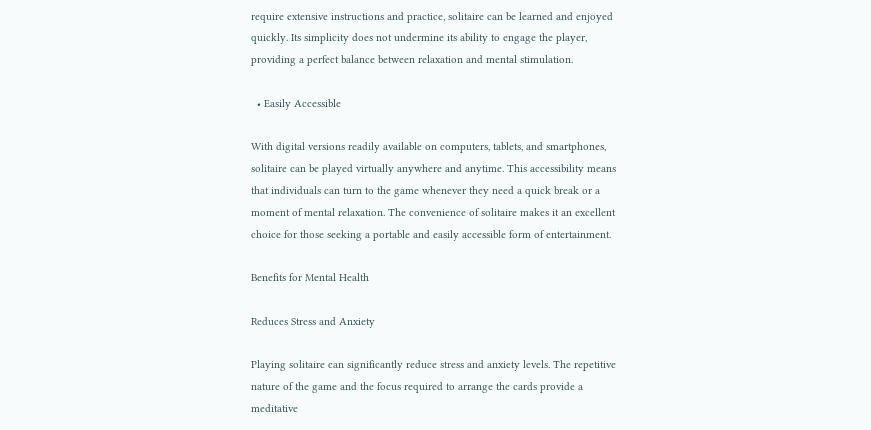require extensive instructions and practice, solitaire can be learned and enjoyed quickly. Its simplicity does not undermine its ability to engage the player, providing a perfect balance between relaxation and mental stimulation.

  • Easily Accessible

With digital versions readily available on computers, tablets, and smartphones, solitaire can be played virtually anywhere and anytime. This accessibility means that individuals can turn to the game whenever they need a quick break or a moment of mental relaxation. The convenience of solitaire makes it an excellent choice for those seeking a portable and easily accessible form of entertainment.

Benefits for Mental Health

Reduces Stress and Anxiety

Playing solitaire can significantly reduce stress and anxiety levels. The repetitive nature of the game and the focus required to arrange the cards provide a meditative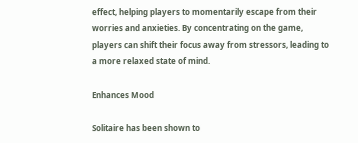effect, helping players to momentarily escape from their worries and anxieties. By concentrating on the game, players can shift their focus away from stressors, leading to a more relaxed state of mind.

Enhances Mood

Solitaire has been shown to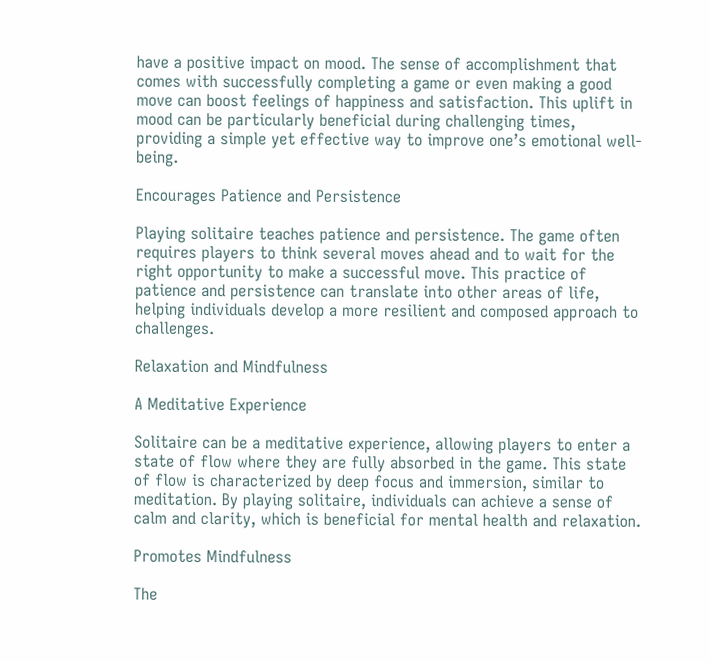have a positive impact on mood. The sense of accomplishment that comes with successfully completing a game or even making a good move can boost feelings of happiness and satisfaction. This uplift in mood can be particularly beneficial during challenging times, providing a simple yet effective way to improve one’s emotional well-being.

Encourages Patience and Persistence

Playing solitaire teaches patience and persistence. The game often requires players to think several moves ahead and to wait for the right opportunity to make a successful move. This practice of patience and persistence can translate into other areas of life, helping individuals develop a more resilient and composed approach to challenges.

Relaxation and Mindfulness

A Meditative Experience

Solitaire can be a meditative experience, allowing players to enter a state of flow where they are fully absorbed in the game. This state of flow is characterized by deep focus and immersion, similar to meditation. By playing solitaire, individuals can achieve a sense of calm and clarity, which is beneficial for mental health and relaxation.

Promotes Mindfulness

The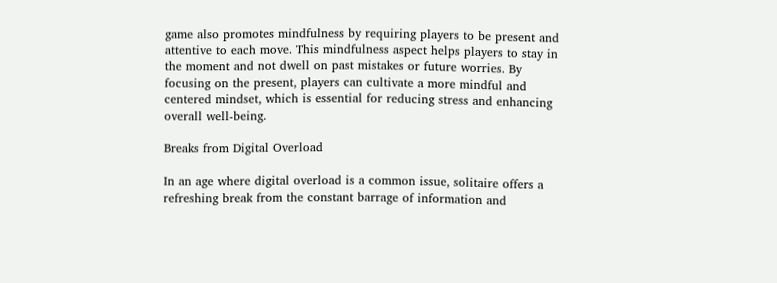game also promotes mindfulness by requiring players to be present and attentive to each move. This mindfulness aspect helps players to stay in the moment and not dwell on past mistakes or future worries. By focusing on the present, players can cultivate a more mindful and centered mindset, which is essential for reducing stress and enhancing overall well-being.

Breaks from Digital Overload

In an age where digital overload is a common issue, solitaire offers a refreshing break from the constant barrage of information and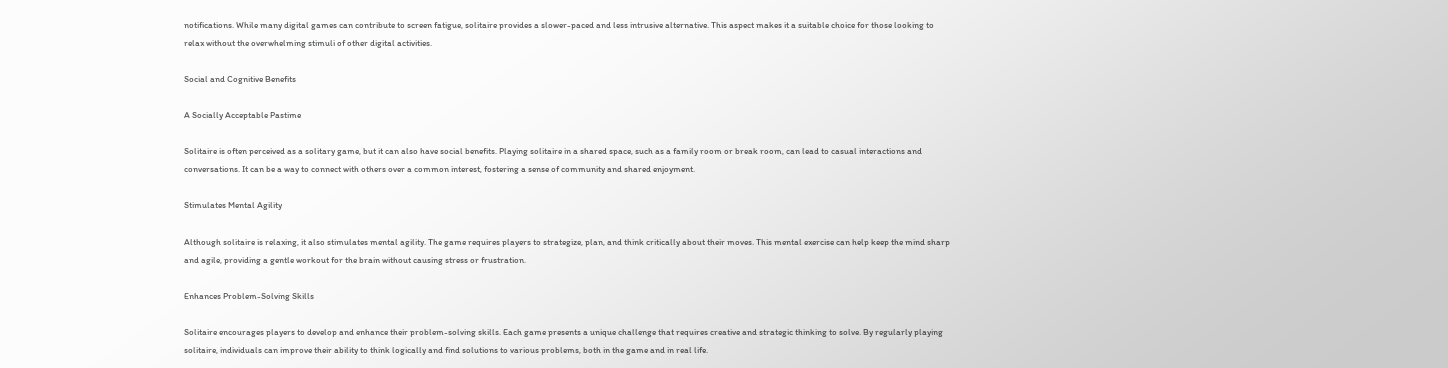notifications. While many digital games can contribute to screen fatigue, solitaire provides a slower-paced and less intrusive alternative. This aspect makes it a suitable choice for those looking to relax without the overwhelming stimuli of other digital activities.

Social and Cognitive Benefits

A Socially Acceptable Pastime

Solitaire is often perceived as a solitary game, but it can also have social benefits. Playing solitaire in a shared space, such as a family room or break room, can lead to casual interactions and conversations. It can be a way to connect with others over a common interest, fostering a sense of community and shared enjoyment.

Stimulates Mental Agility

Although solitaire is relaxing, it also stimulates mental agility. The game requires players to strategize, plan, and think critically about their moves. This mental exercise can help keep the mind sharp and agile, providing a gentle workout for the brain without causing stress or frustration.

Enhances Problem-Solving Skills

Solitaire encourages players to develop and enhance their problem-solving skills. Each game presents a unique challenge that requires creative and strategic thinking to solve. By regularly playing solitaire, individuals can improve their ability to think logically and find solutions to various problems, both in the game and in real life.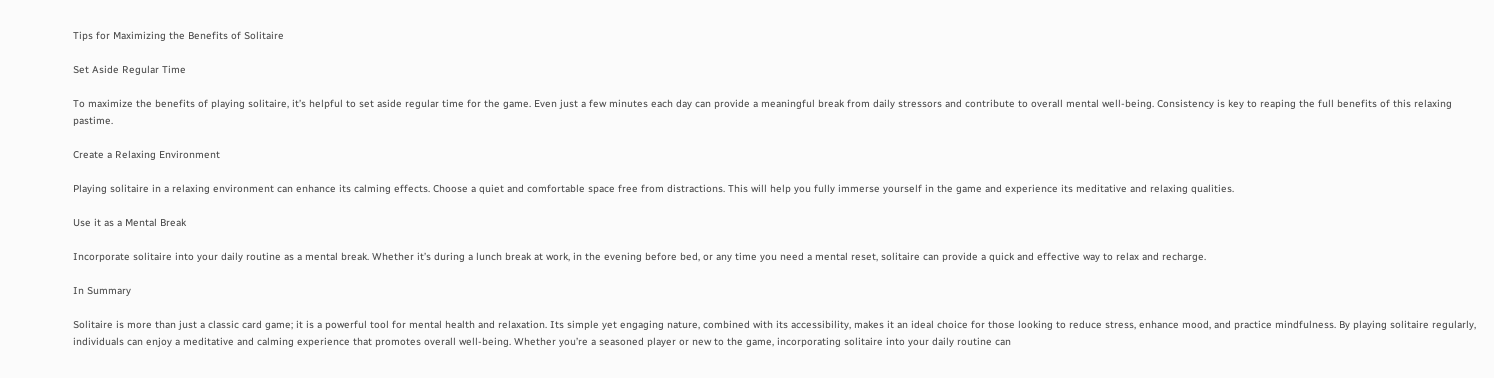Tips for Maximizing the Benefits of Solitaire

Set Aside Regular Time

To maximize the benefits of playing solitaire, it’s helpful to set aside regular time for the game. Even just a few minutes each day can provide a meaningful break from daily stressors and contribute to overall mental well-being. Consistency is key to reaping the full benefits of this relaxing pastime.

Create a Relaxing Environment

Playing solitaire in a relaxing environment can enhance its calming effects. Choose a quiet and comfortable space free from distractions. This will help you fully immerse yourself in the game and experience its meditative and relaxing qualities.

Use it as a Mental Break

Incorporate solitaire into your daily routine as a mental break. Whether it’s during a lunch break at work, in the evening before bed, or any time you need a mental reset, solitaire can provide a quick and effective way to relax and recharge.

In Summary

Solitaire is more than just a classic card game; it is a powerful tool for mental health and relaxation. Its simple yet engaging nature, combined with its accessibility, makes it an ideal choice for those looking to reduce stress, enhance mood, and practice mindfulness. By playing solitaire regularly, individuals can enjoy a meditative and calming experience that promotes overall well-being. Whether you’re a seasoned player or new to the game, incorporating solitaire into your daily routine can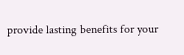provide lasting benefits for your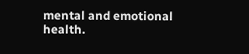mental and emotional health.